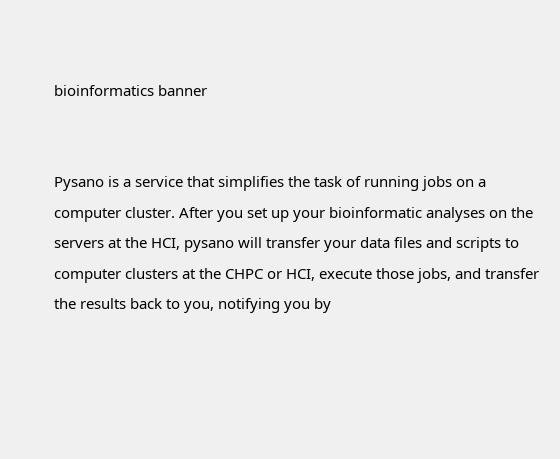bioinformatics banner


Pysano is a service that simplifies the task of running jobs on a computer cluster. After you set up your bioinformatic analyses on the servers at the HCI, pysano will transfer your data files and scripts to computer clusters at the CHPC or HCI, execute those jobs, and transfer the results back to you, notifying you by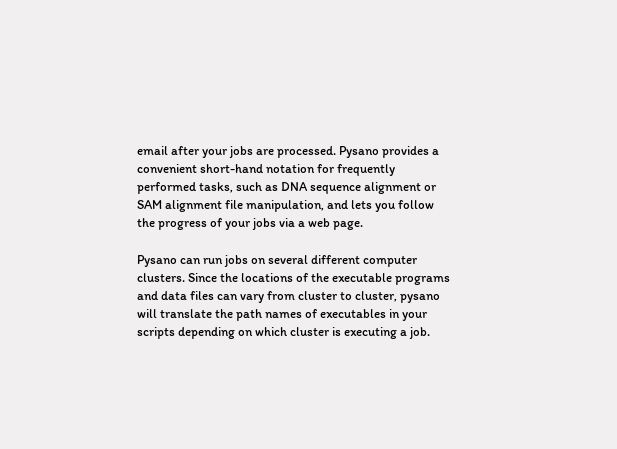email after your jobs are processed. Pysano provides a convenient short-hand notation for frequently performed tasks, such as DNA sequence alignment or SAM alignment file manipulation, and lets you follow the progress of your jobs via a web page.

Pysano can run jobs on several different computer clusters. Since the locations of the executable programs and data files can vary from cluster to cluster, pysano will translate the path names of executables in your scripts depending on which cluster is executing a job.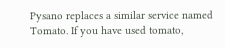Pysano replaces a similar service named Tomato. If you have used tomato,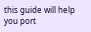this guide will help you port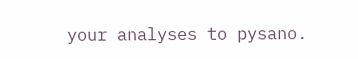your analyses to pysano.